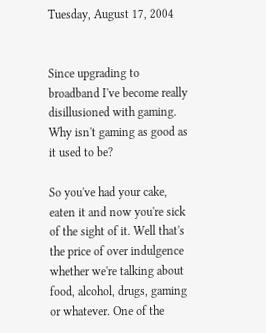Tuesday, August 17, 2004


Since upgrading to broadband I've become really disillusioned with gaming. Why isn't gaming as good as it used to be?

So you've had your cake, eaten it and now you're sick of the sight of it. Well that's the price of over indulgence whether we're talking about food, alcohol, drugs, gaming or whatever. One of the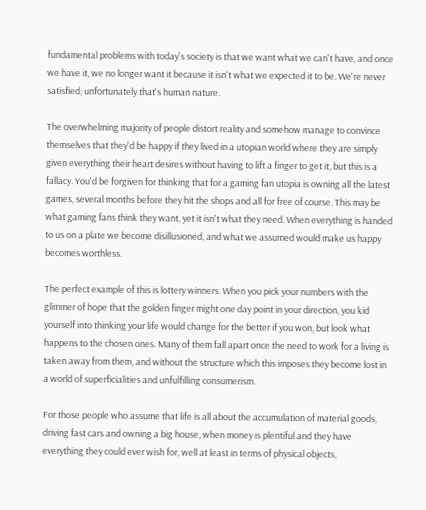fundamental problems with today's society is that we want what we can't have, and once we have it, we no longer want it because it isn't what we expected it to be. We're never satisfied; unfortunately that's human nature.

The overwhelming majority of people distort reality and somehow manage to convince themselves that they'd be happy if they lived in a utopian world where they are simply given everything their heart desires without having to lift a finger to get it, but this is a fallacy. You'd be forgiven for thinking that for a gaming fan utopia is owning all the latest games, several months before they hit the shops and all for free of course. This may be what gaming fans think they want, yet it isn't what they need. When everything is handed to us on a plate we become disillusioned, and what we assumed would make us happy becomes worthless.

The perfect example of this is lottery winners. When you pick your numbers with the glimmer of hope that the golden finger might one day point in your direction, you kid yourself into thinking your life would change for the better if you won, but look what happens to the chosen ones. Many of them fall apart once the need to work for a living is taken away from them, and without the structure which this imposes they become lost in a world of superficialities and unfulfilling consumerism.

For those people who assume that life is all about the accumulation of material goods, driving fast cars and owning a big house, when money is plentiful and they have everything they could ever wish for, well at least in terms of physical objects,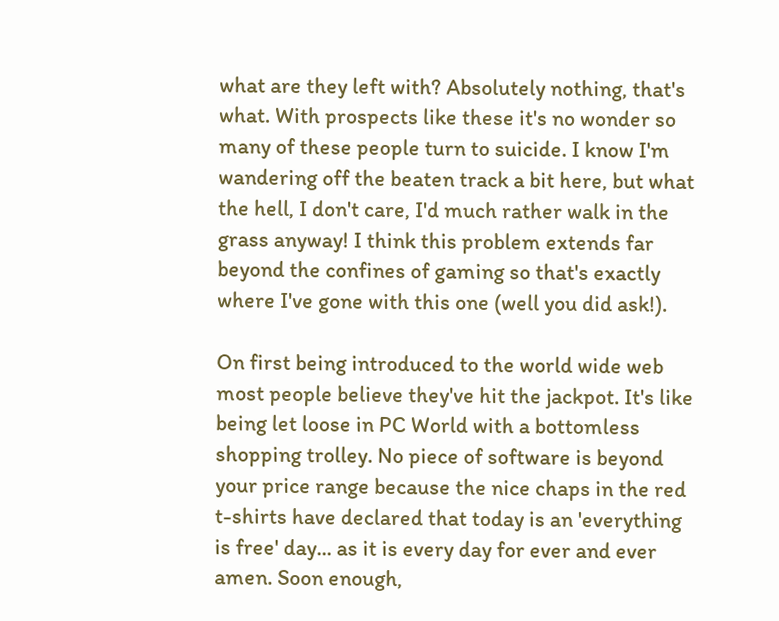what are they left with? Absolutely nothing, that's what. With prospects like these it's no wonder so many of these people turn to suicide. I know I'm wandering off the beaten track a bit here, but what the hell, I don't care, I'd much rather walk in the grass anyway! I think this problem extends far beyond the confines of gaming so that's exactly where I've gone with this one (well you did ask!).

On first being introduced to the world wide web most people believe they've hit the jackpot. It's like being let loose in PC World with a bottomless shopping trolley. No piece of software is beyond your price range because the nice chaps in the red t-shirts have declared that today is an 'everything is free' day... as it is every day for ever and ever amen. Soon enough,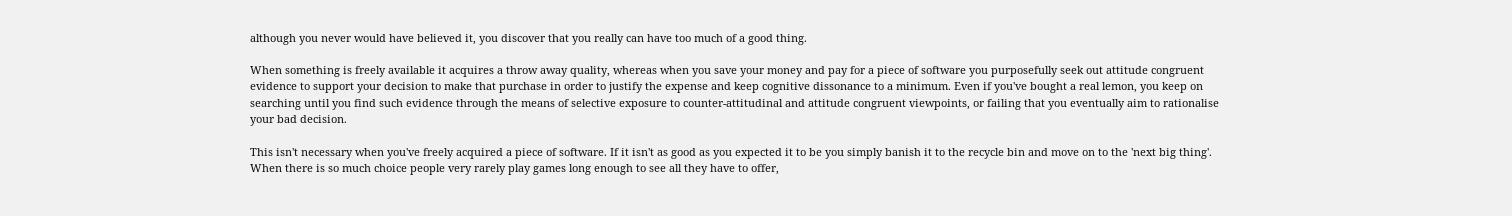although you never would have believed it, you discover that you really can have too much of a good thing.

When something is freely available it acquires a throw away quality, whereas when you save your money and pay for a piece of software you purposefully seek out attitude congruent evidence to support your decision to make that purchase in order to justify the expense and keep cognitive dissonance to a minimum. Even if you've bought a real lemon, you keep on searching until you find such evidence through the means of selective exposure to counter-attitudinal and attitude congruent viewpoints, or failing that you eventually aim to rationalise your bad decision.

This isn't necessary when you've freely acquired a piece of software. If it isn't as good as you expected it to be you simply banish it to the recycle bin and move on to the 'next big thing'. When there is so much choice people very rarely play games long enough to see all they have to offer,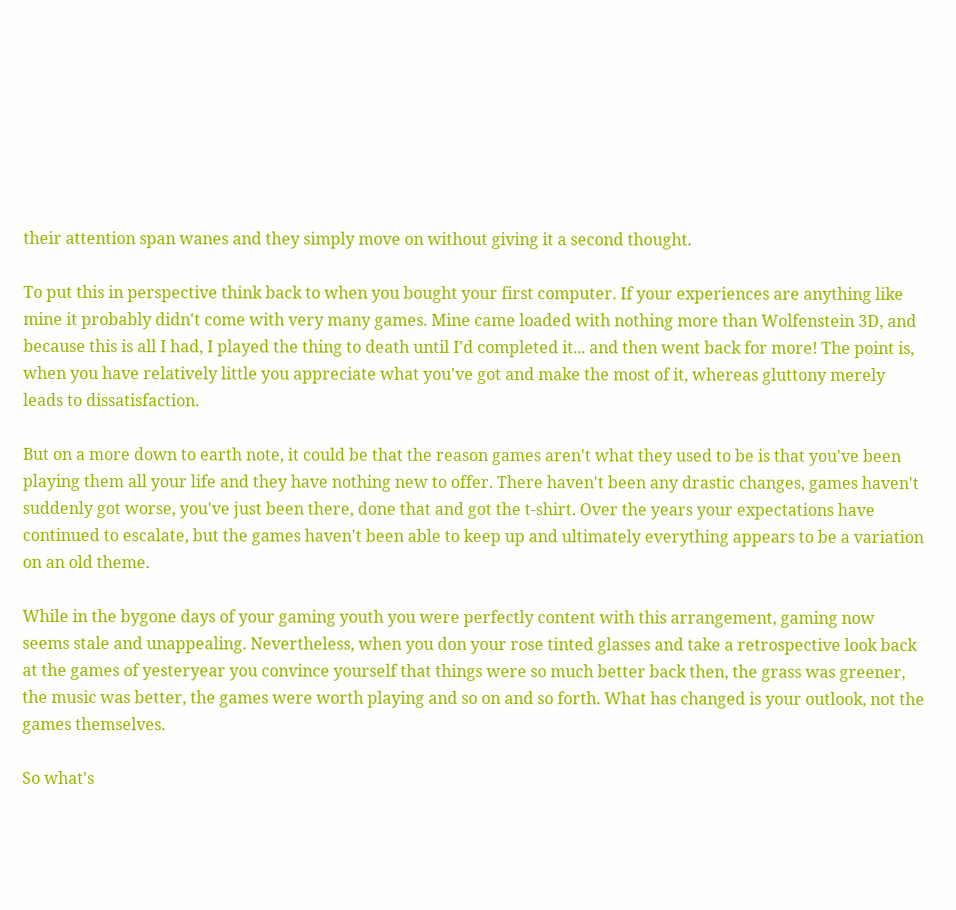their attention span wanes and they simply move on without giving it a second thought.

To put this in perspective think back to when you bought your first computer. If your experiences are anything like mine it probably didn't come with very many games. Mine came loaded with nothing more than Wolfenstein 3D, and because this is all I had, I played the thing to death until I'd completed it... and then went back for more! The point is, when you have relatively little you appreciate what you've got and make the most of it, whereas gluttony merely leads to dissatisfaction.

But on a more down to earth note, it could be that the reason games aren't what they used to be is that you've been playing them all your life and they have nothing new to offer. There haven't been any drastic changes, games haven't suddenly got worse, you've just been there, done that and got the t-shirt. Over the years your expectations have continued to escalate, but the games haven't been able to keep up and ultimately everything appears to be a variation on an old theme.

While in the bygone days of your gaming youth you were perfectly content with this arrangement, gaming now seems stale and unappealing. Nevertheless, when you don your rose tinted glasses and take a retrospective look back at the games of yesteryear you convince yourself that things were so much better back then, the grass was greener, the music was better, the games were worth playing and so on and so forth. What has changed is your outlook, not the games themselves.

So what's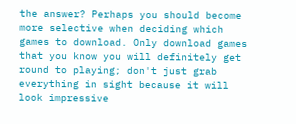the answer? Perhaps you should become more selective when deciding which games to download. Only download games that you know you will definitely get round to playing; don't just grab everything in sight because it will look impressive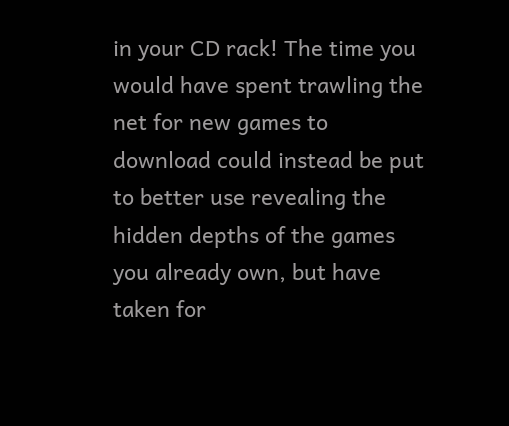in your CD rack! The time you would have spent trawling the net for new games to download could instead be put to better use revealing the hidden depths of the games you already own, but have taken for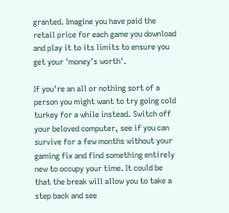granted. Imagine you have paid the retail price for each game you download and play it to its limits to ensure you get your 'money's worth'.

If you're an all or nothing sort of a person you might want to try going cold turkey for a while instead. Switch off your beloved computer, see if you can survive for a few months without your gaming fix and find something entirely new to occupy your time. It could be that the break will allow you to take a step back and see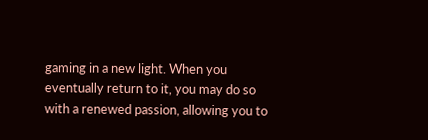gaming in a new light. When you eventually return to it, you may do so with a renewed passion, allowing you to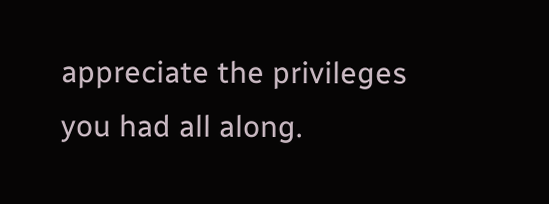appreciate the privileges you had all along.